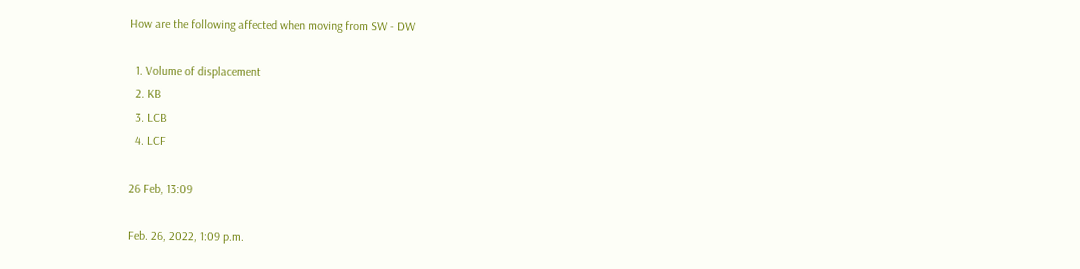How are the following affected when moving from SW - DW

  1. Volume of displacement
  2. KB
  3. LCB
  4. LCF

26 Feb, 13:09

Feb. 26, 2022, 1:09 p.m.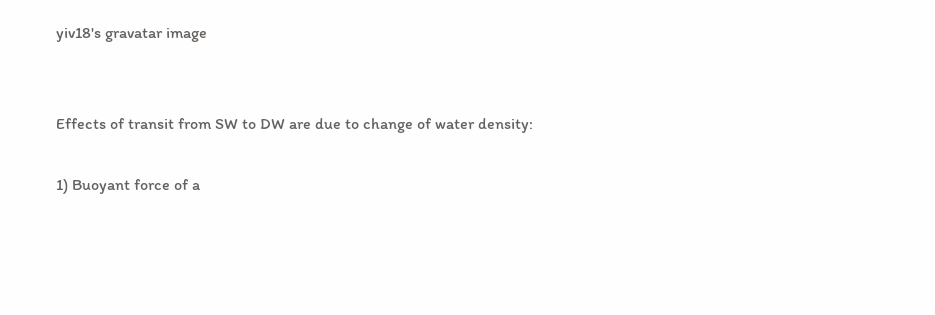yiv18's gravatar image


Effects of transit from SW to DW are due to change of water density:

1) Buoyant force of a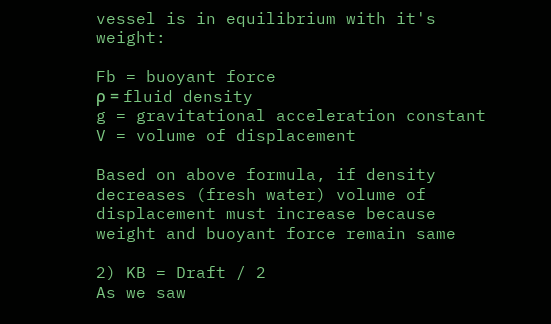vessel is in equilibrium with it's weight:

Fb = buoyant force
ρ = fluid density
g = gravitational acceleration constant
V = volume of displacement

Based on above formula, if density decreases (fresh water) volume of displacement must increase because weight and buoyant force remain same

2) KB = Draft / 2
As we saw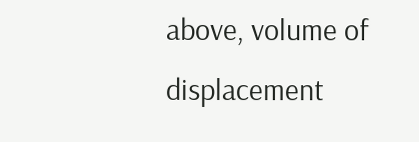above, volume of displacement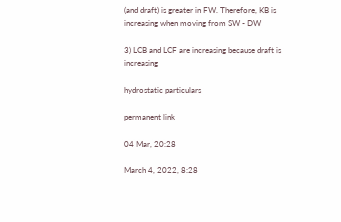(and draft) is greater in FW. Therefore, KB is increasing when moving from SW - DW

3) LCB and LCF are increasing because draft is increasing

hydrostatic particulars

permanent link

04 Mar, 20:28

March 4, 2022, 8:28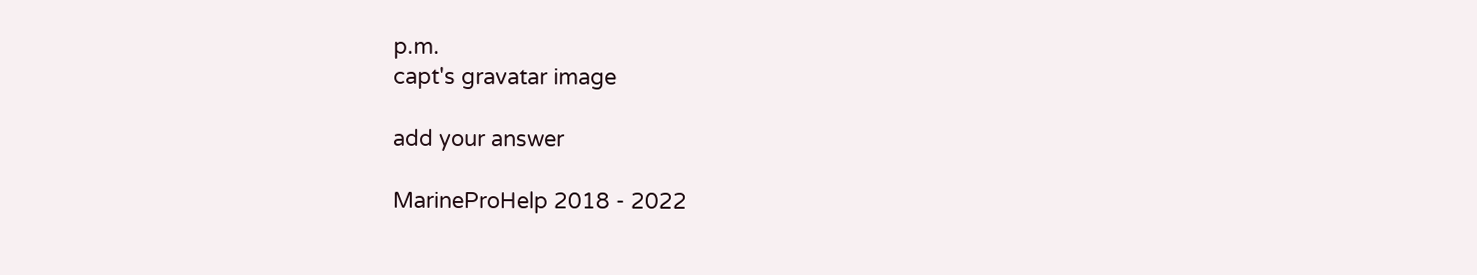p.m.
capt's gravatar image

add your answer

MarineProHelp 2018 - 2022